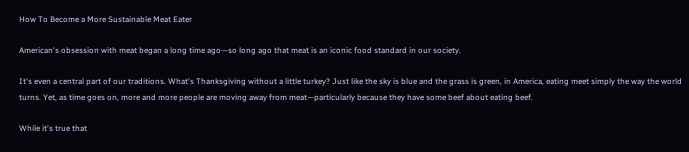How To Become a More Sustainable Meat Eater

American's obsession with meat began a long time ago—so long ago that meat is an iconic food standard in our society.

It's even a central part of our traditions. What's Thanksgiving without a little turkey? Just like the sky is blue and the grass is green, in America, eating meet simply the way the world turns. Yet, as time goes on, more and more people are moving away from meat—particularly because they have some beef about eating beef.

While it's true that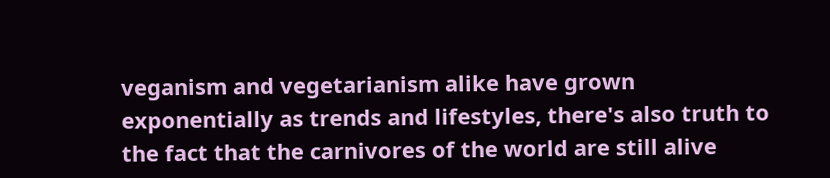veganism and vegetarianism alike have grown exponentially as trends and lifestyles, there's also truth to the fact that the carnivores of the world are still alive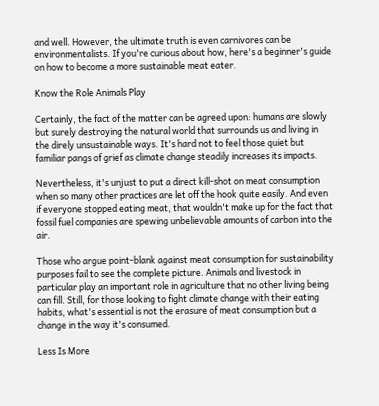and well. However, the ultimate truth is even carnivores can be environmentalists. If you're curious about how, here's a beginner's guide on how to become a more sustainable meat eater.

Know the Role Animals Play

Certainly, the fact of the matter can be agreed upon: humans are slowly but surely destroying the natural world that surrounds us and living in the direly unsustainable ways. It's hard not to feel those quiet but familiar pangs of grief as climate change steadily increases its impacts.

Nevertheless, it's unjust to put a direct kill-shot on meat consumption when so many other practices are let off the hook quite easily. And even if everyone stopped eating meat, that wouldn't make up for the fact that fossil fuel companies are spewing unbelievable amounts of carbon into the air.

Those who argue point-blank against meat consumption for sustainability purposes fail to see the complete picture. Animals and livestock in particular play an important role in agriculture that no other living being can fill. Still, for those looking to fight climate change with their eating habits, what's essential is not the erasure of meat consumption but a change in the way it's consumed.

Less Is More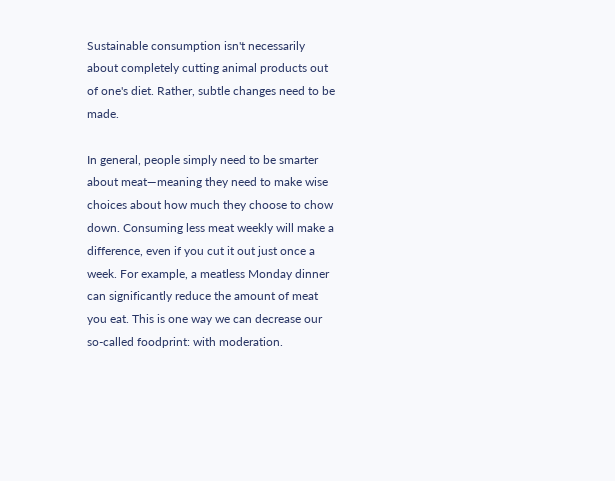Sustainable consumption isn't necessarily about completely cutting animal products out of one's diet. Rather, subtle changes need to be made.

In general, people simply need to be smarter about meat—meaning they need to make wise choices about how much they choose to chow down. Consuming less meat weekly will make a difference, even if you cut it out just once a week. For example, a meatless Monday dinner can significantly reduce the amount of meat you eat. This is one way we can decrease our so-called foodprint: with moderation.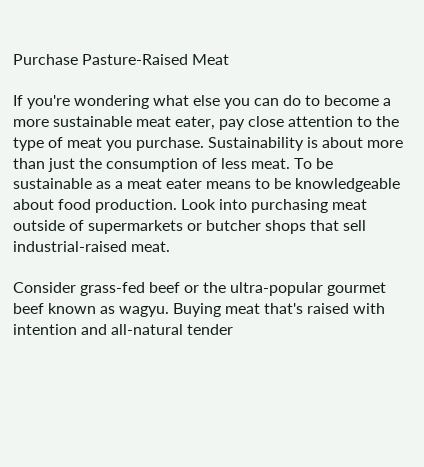Purchase Pasture-Raised Meat

If you're wondering what else you can do to become a more sustainable meat eater, pay close attention to the type of meat you purchase. Sustainability is about more than just the consumption of less meat. To be sustainable as a meat eater means to be knowledgeable about food production. Look into purchasing meat outside of supermarkets or butcher shops that sell industrial-raised meat.

Consider grass-fed beef or the ultra-popular gourmet beef known as wagyu. Buying meat that's raised with intention and all-natural tender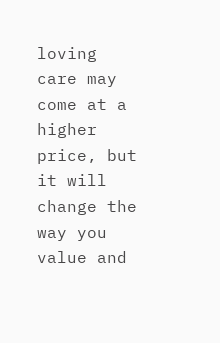loving care may come at a higher price, but it will change the way you value and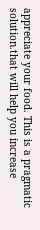appreciate your food. This is a pragmatic solution.that will help you increase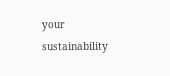your sustainability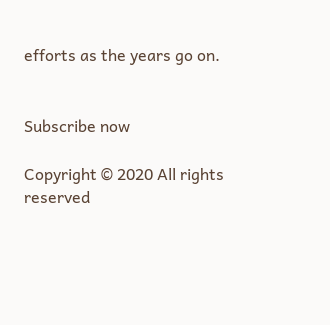efforts as the years go on.


Subscribe now

Copyright © 2020 All rights reserved